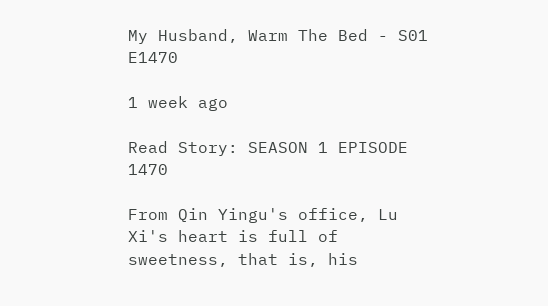My Husband, Warm The Bed - S01 E1470

1 week ago

Read Story: SEASON 1 EPISODE 1470

From Qin Yingu's office, Lu Xi's heart is full of sweetness, that is, his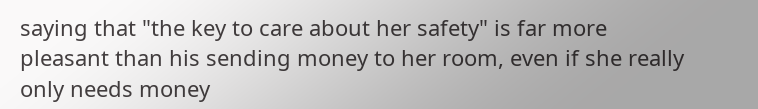saying that "the key to care about her safety" is far more pleasant than his sending money to her room, even if she really only needs money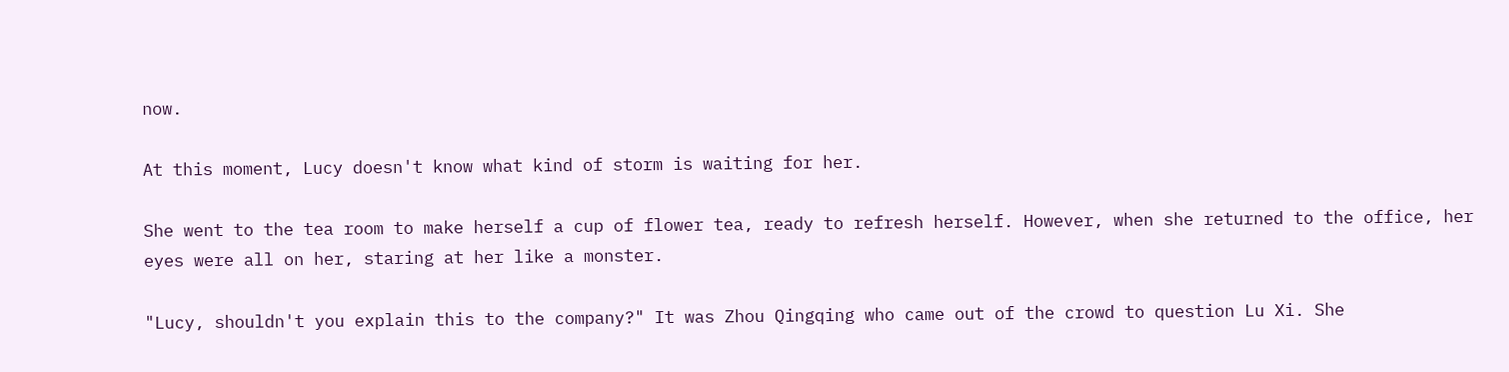now.

At this moment, Lucy doesn't know what kind of storm is waiting for her.

She went to the tea room to make herself a cup of flower tea, ready to refresh herself. However, when she returned to the office, her eyes were all on her, staring at her like a monster.

"Lucy, shouldn't you explain this to the company?" It was Zhou Qingqing who came out of the crowd to question Lu Xi. She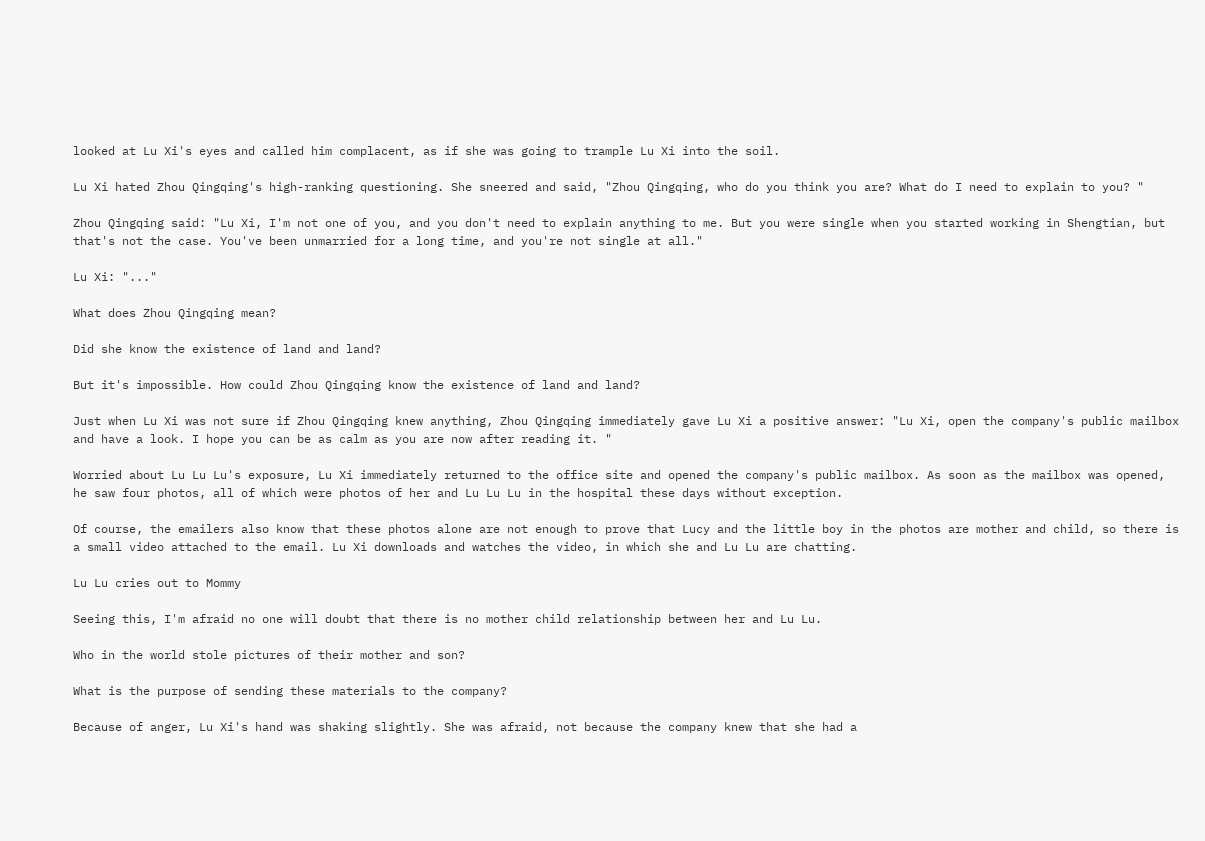looked at Lu Xi's eyes and called him complacent, as if she was going to trample Lu Xi into the soil.

Lu Xi hated Zhou Qingqing's high-ranking questioning. She sneered and said, "Zhou Qingqing, who do you think you are? What do I need to explain to you? "

Zhou Qingqing said: "Lu Xi, I'm not one of you, and you don't need to explain anything to me. But you were single when you started working in Shengtian, but that's not the case. You've been unmarried for a long time, and you're not single at all."

Lu Xi: "..."

What does Zhou Qingqing mean?

Did she know the existence of land and land?

But it's impossible. How could Zhou Qingqing know the existence of land and land?

Just when Lu Xi was not sure if Zhou Qingqing knew anything, Zhou Qingqing immediately gave Lu Xi a positive answer: "Lu Xi, open the company's public mailbox and have a look. I hope you can be as calm as you are now after reading it. "

Worried about Lu Lu Lu's exposure, Lu Xi immediately returned to the office site and opened the company's public mailbox. As soon as the mailbox was opened, he saw four photos, all of which were photos of her and Lu Lu Lu in the hospital these days without exception.

Of course, the emailers also know that these photos alone are not enough to prove that Lucy and the little boy in the photos are mother and child, so there is a small video attached to the email. Lu Xi downloads and watches the video, in which she and Lu Lu are chatting.

Lu Lu cries out to Mommy

Seeing this, I'm afraid no one will doubt that there is no mother child relationship between her and Lu Lu.

Who in the world stole pictures of their mother and son?

What is the purpose of sending these materials to the company?

Because of anger, Lu Xi's hand was shaking slightly. She was afraid, not because the company knew that she had a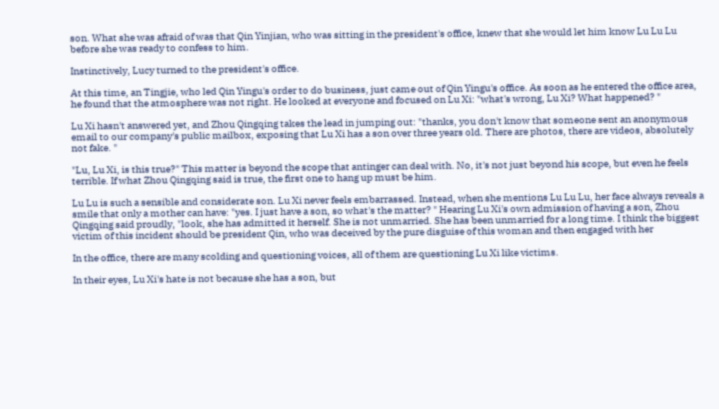son. What she was afraid of was that Qin Yinjian, who was sitting in the president's office, knew that she would let him know Lu Lu Lu before she was ready to confess to him.

Instinctively, Lucy turned to the president's office.

At this time, an Tingjie, who led Qin Yingu's order to do business, just came out of Qin Yingu's office. As soon as he entered the office area, he found that the atmosphere was not right. He looked at everyone and focused on Lu Xi: "what's wrong, Lu Xi? What happened? "

Lu Xi hasn't answered yet, and Zhou Qingqing takes the lead in jumping out: "thanks, you don't know that someone sent an anonymous email to our company's public mailbox, exposing that Lu Xi has a son over three years old. There are photos, there are videos, absolutely not fake. "

"Lu, Lu Xi, is this true?" This matter is beyond the scope that antinger can deal with. No, it's not just beyond his scope, but even he feels terrible. If what Zhou Qingqing said is true, the first one to hang up must be him.

Lu Lu is such a sensible and considerate son. Lu Xi never feels embarrassed. Instead, when she mentions Lu Lu Lu, her face always reveals a smile that only a mother can have: "yes. I just have a son, so what's the matter? " Hearing Lu Xi's own admission of having a son, Zhou Qingqing said proudly, "look, she has admitted it herself. She is not unmarried. She has been unmarried for a long time. I think the biggest victim of this incident should be president Qin, who was deceived by the pure disguise of this woman and then engaged with her

In the office, there are many scolding and questioning voices, all of them are questioning Lu Xi like victims.

In their eyes, Lu Xi's hate is not because she has a son, but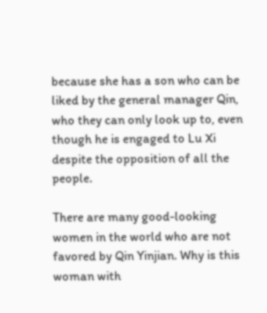because she has a son who can be liked by the general manager Qin, who they can only look up to, even though he is engaged to Lu Xi despite the opposition of all the people.

There are many good-looking women in the world who are not favored by Qin Yinjian. Why is this woman with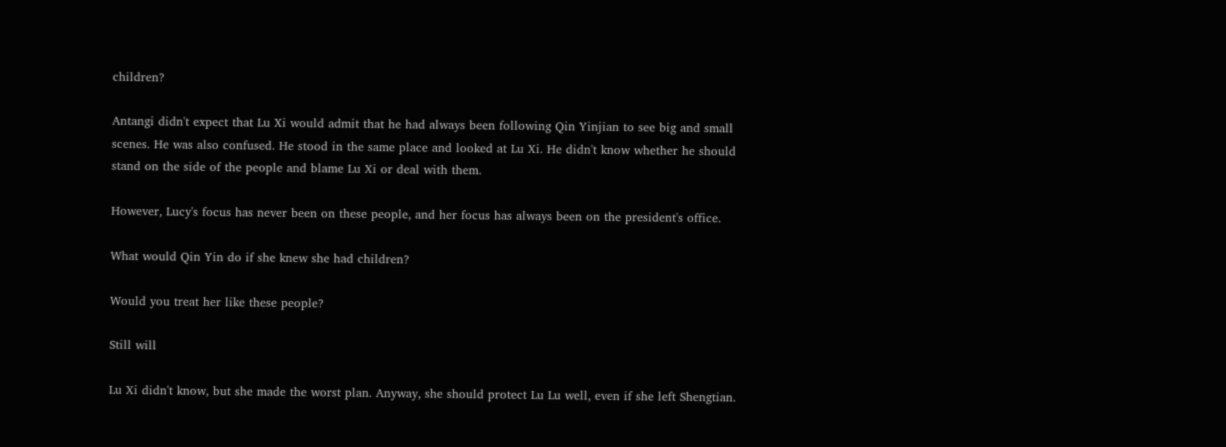children?

Antangi didn't expect that Lu Xi would admit that he had always been following Qin Yinjian to see big and small scenes. He was also confused. He stood in the same place and looked at Lu Xi. He didn't know whether he should stand on the side of the people and blame Lu Xi or deal with them.

However, Lucy's focus has never been on these people, and her focus has always been on the president's office.

What would Qin Yin do if she knew she had children?

Would you treat her like these people?

Still will

Lu Xi didn't know, but she made the worst plan. Anyway, she should protect Lu Lu well, even if she left Shengtian.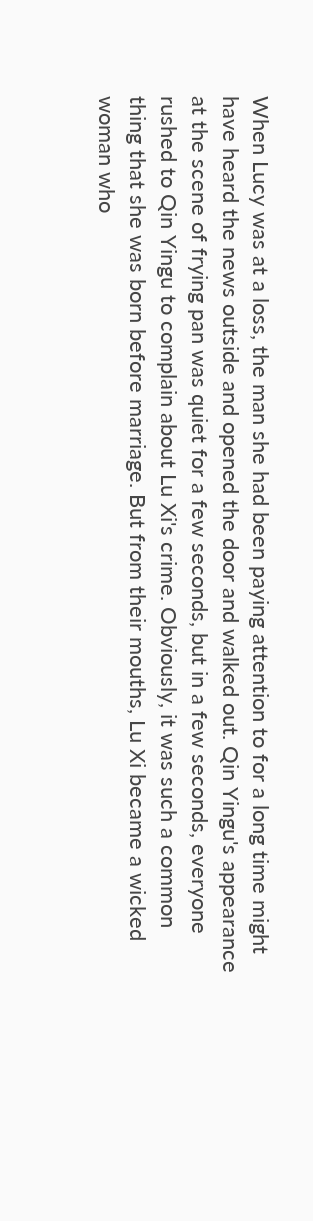When Lucy was at a loss, the man she had been paying attention to for a long time might have heard the news outside and opened the door and walked out. Qin Yingu's appearance at the scene of frying pan was quiet for a few seconds, but in a few seconds, everyone rushed to Qin Yingu to complain about Lu Xi's crime. Obviously, it was such a common thing that she was born before marriage. But from their mouths, Lu Xi became a wicked woman who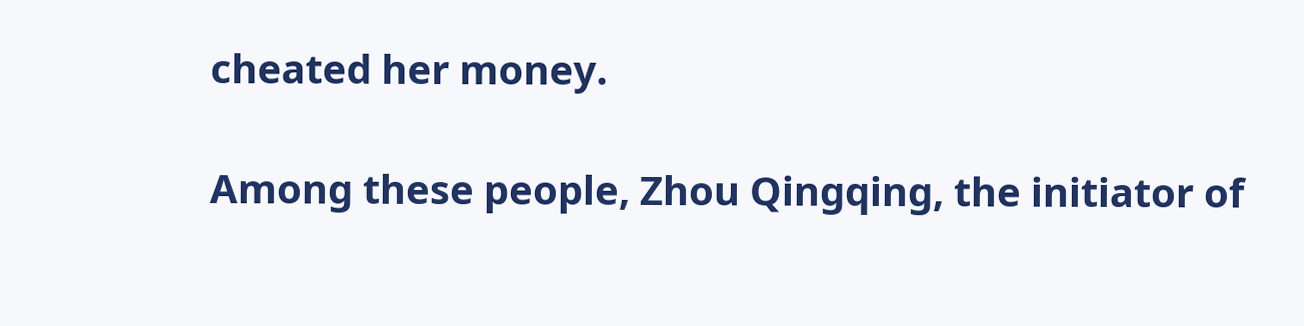cheated her money.

Among these people, Zhou Qingqing, the initiator of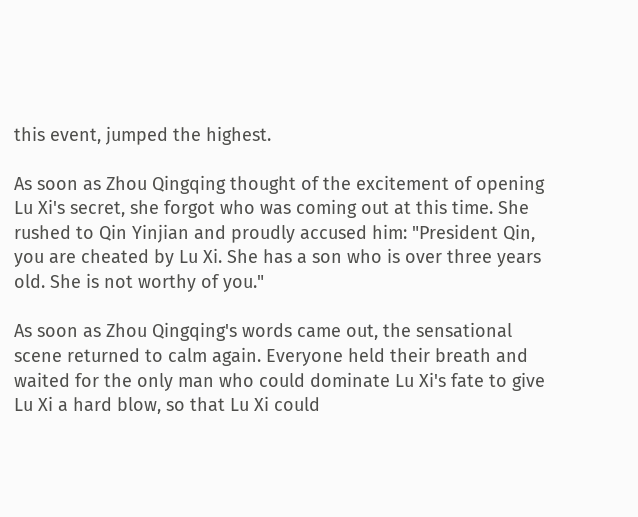this event, jumped the highest.

As soon as Zhou Qingqing thought of the excitement of opening Lu Xi's secret, she forgot who was coming out at this time. She rushed to Qin Yinjian and proudly accused him: "President Qin, you are cheated by Lu Xi. She has a son who is over three years old. She is not worthy of you."

As soon as Zhou Qingqing's words came out, the sensational scene returned to calm again. Everyone held their breath and waited for the only man who could dominate Lu Xi's fate to give Lu Xi a hard blow, so that Lu Xi could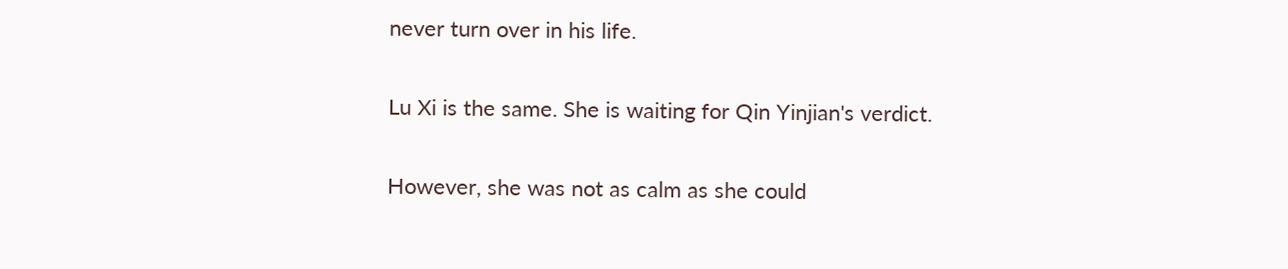never turn over in his life.

Lu Xi is the same. She is waiting for Qin Yinjian's verdict.

However, she was not as calm as she could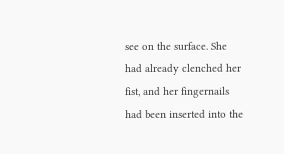see on the surface. She had already clenched her fist, and her fingernails had been inserted into the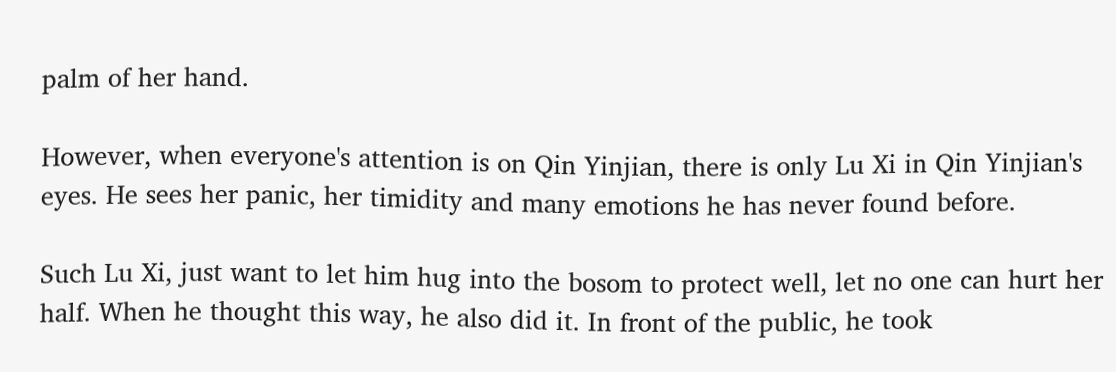palm of her hand.

However, when everyone's attention is on Qin Yinjian, there is only Lu Xi in Qin Yinjian's eyes. He sees her panic, her timidity and many emotions he has never found before.

Such Lu Xi, just want to let him hug into the bosom to protect well, let no one can hurt her half. When he thought this way, he also did it. In front of the public, he took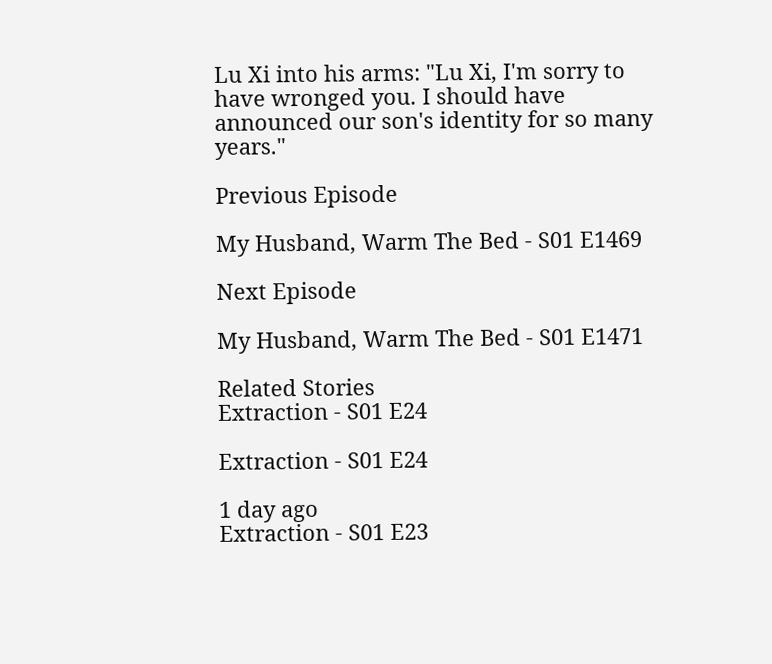Lu Xi into his arms: "Lu Xi, I'm sorry to have wronged you. I should have announced our son's identity for so many years."

Previous Episode

My Husband, Warm The Bed - S01 E1469

Next Episode

My Husband, Warm The Bed - S01 E1471

Related Stories
Extraction - S01 E24

Extraction - S01 E24

1 day ago
Extraction - S01 E23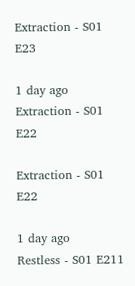Extraction - S01 E23

1 day ago
Extraction - S01 E22

Extraction - S01 E22

1 day ago
Restless - S01 E211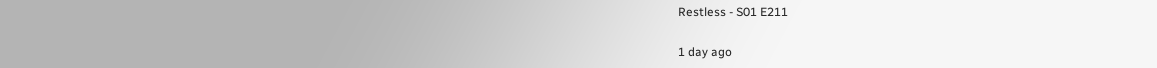Restless - S01 E211

1 day ago